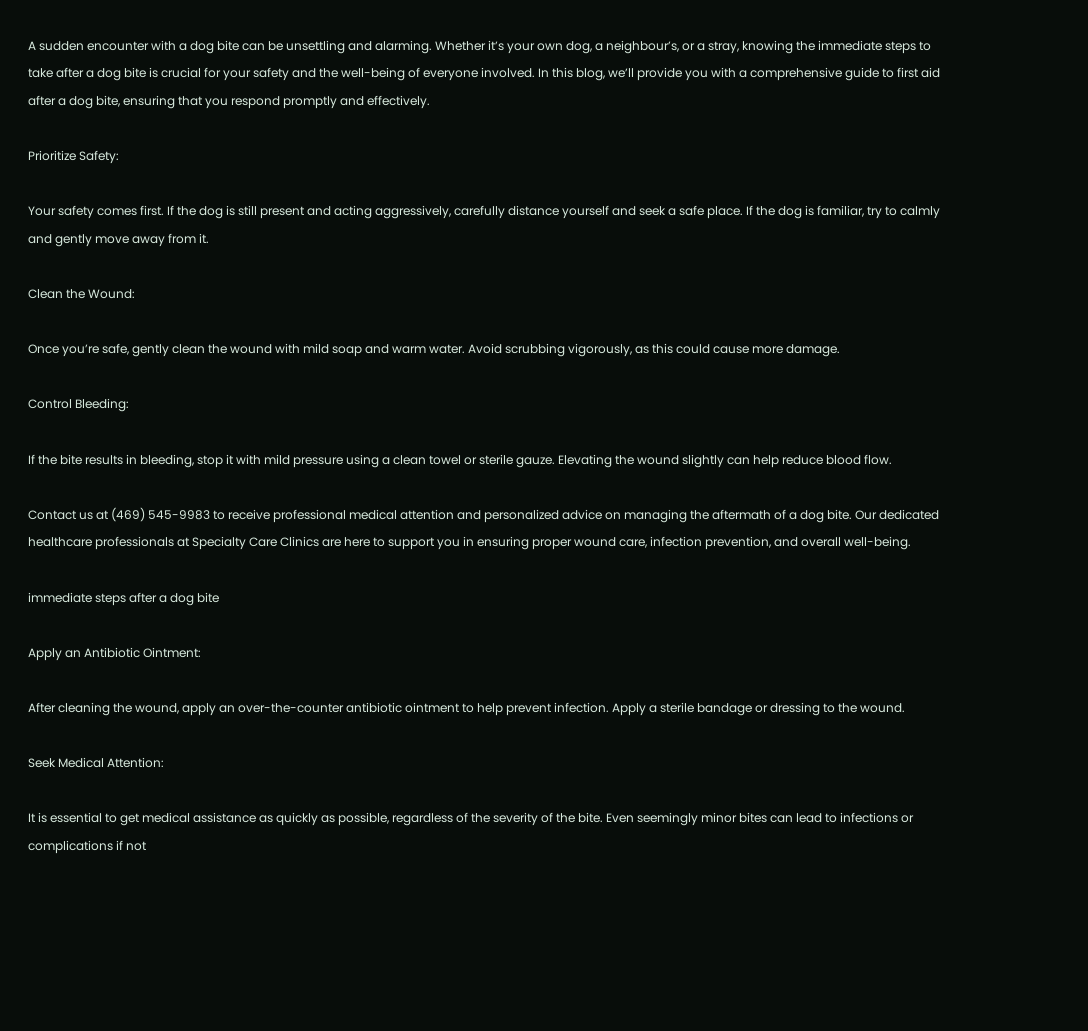A sudden encounter with a dog bite can be unsettling and alarming. Whether it’s your own dog, a neighbour’s, or a stray, knowing the immediate steps to take after a dog bite is crucial for your safety and the well-being of everyone involved. In this blog, we’ll provide you with a comprehensive guide to first aid after a dog bite, ensuring that you respond promptly and effectively.

Prioritize Safety:

Your safety comes first. If the dog is still present and acting aggressively, carefully distance yourself and seek a safe place. If the dog is familiar, try to calmly and gently move away from it.

Clean the Wound:

Once you’re safe, gently clean the wound with mild soap and warm water. Avoid scrubbing vigorously, as this could cause more damage.

Control Bleeding:

If the bite results in bleeding, stop it with mild pressure using a clean towel or sterile gauze. Elevating the wound slightly can help reduce blood flow.

Contact us at (469) 545-9983 to receive professional medical attention and personalized advice on managing the aftermath of a dog bite. Our dedicated healthcare professionals at Specialty Care Clinics are here to support you in ensuring proper wound care, infection prevention, and overall well-being.

immediate steps after a dog bite

Apply an Antibiotic Ointment:

After cleaning the wound, apply an over-the-counter antibiotic ointment to help prevent infection. Apply a sterile bandage or dressing to the wound.

Seek Medical Attention:

It is essential to get medical assistance as quickly as possible, regardless of the severity of the bite. Even seemingly minor bites can lead to infections or complications if not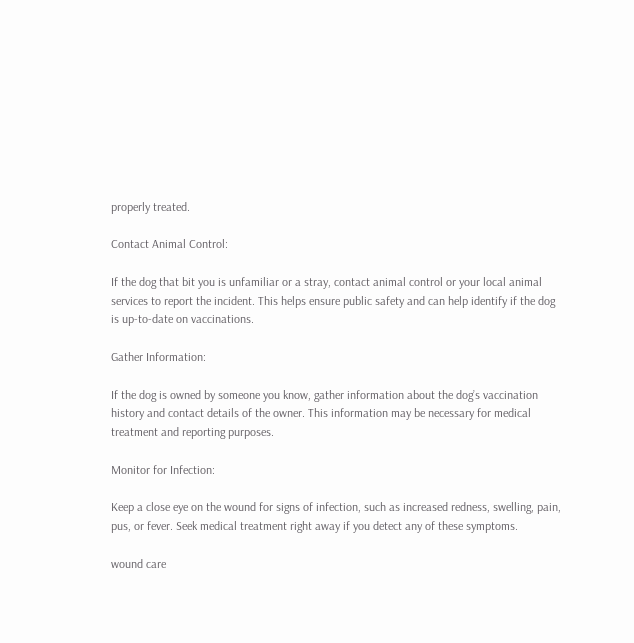properly treated.

Contact Animal Control:

If the dog that bit you is unfamiliar or a stray, contact animal control or your local animal services to report the incident. This helps ensure public safety and can help identify if the dog is up-to-date on vaccinations.

Gather Information:

If the dog is owned by someone you know, gather information about the dog’s vaccination history and contact details of the owner. This information may be necessary for medical treatment and reporting purposes.

Monitor for Infection:

Keep a close eye on the wound for signs of infection, such as increased redness, swelling, pain, pus, or fever. Seek medical treatment right away if you detect any of these symptoms.

wound care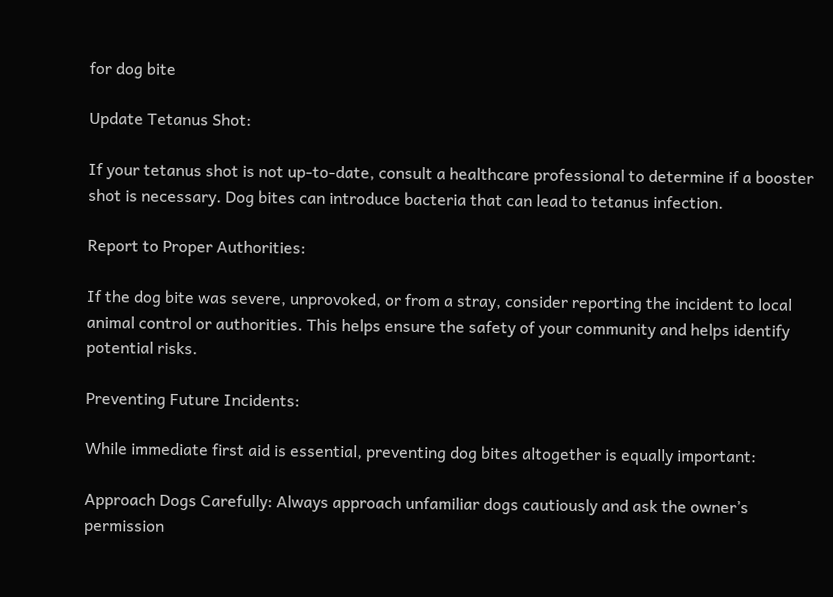for dog bite

Update Tetanus Shot:

If your tetanus shot is not up-to-date, consult a healthcare professional to determine if a booster shot is necessary. Dog bites can introduce bacteria that can lead to tetanus infection.

Report to Proper Authorities:

If the dog bite was severe, unprovoked, or from a stray, consider reporting the incident to local animal control or authorities. This helps ensure the safety of your community and helps identify potential risks.

Preventing Future Incidents:

While immediate first aid is essential, preventing dog bites altogether is equally important:

Approach Dogs Carefully: Always approach unfamiliar dogs cautiously and ask the owner’s permission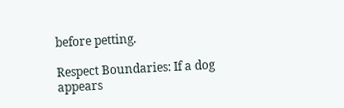before petting.

Respect Boundaries: If a dog appears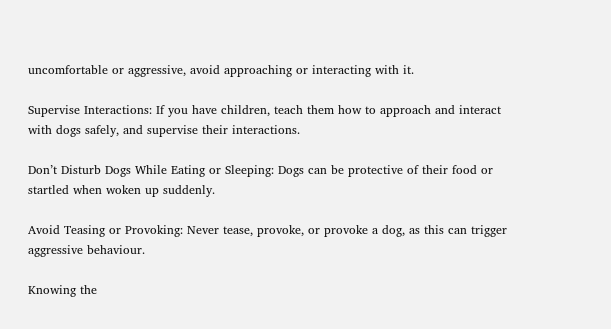uncomfortable or aggressive, avoid approaching or interacting with it.

Supervise Interactions: If you have children, teach them how to approach and interact with dogs safely, and supervise their interactions.

Don’t Disturb Dogs While Eating or Sleeping: Dogs can be protective of their food or startled when woken up suddenly.

Avoid Teasing or Provoking: Never tease, provoke, or provoke a dog, as this can trigger aggressive behaviour.

Knowing the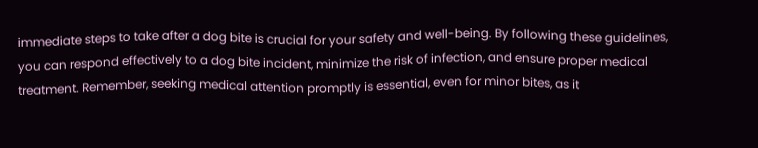immediate steps to take after a dog bite is crucial for your safety and well-being. By following these guidelines, you can respond effectively to a dog bite incident, minimize the risk of infection, and ensure proper medical treatment. Remember, seeking medical attention promptly is essential, even for minor bites, as it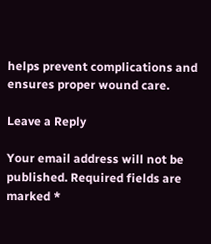helps prevent complications and ensures proper wound care.

Leave a Reply

Your email address will not be published. Required fields are marked *